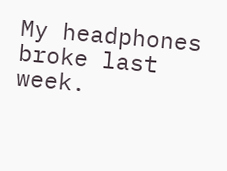My headphones broke last week.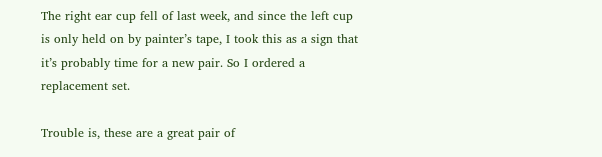The right ear cup fell of last week, and since the left cup is only held on by painter’s tape, I took this as a sign that it’s probably time for a new pair. So I ordered a replacement set.

Trouble is, these are a great pair of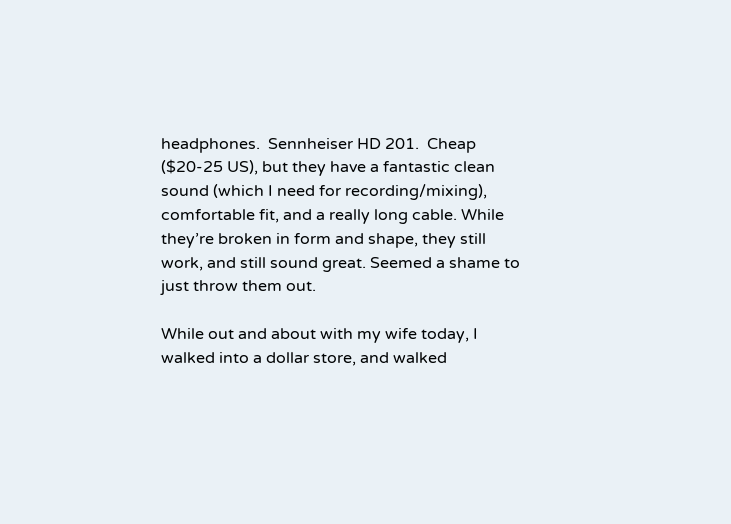headphones.  Sennheiser HD 201.  Cheap ($20-25 US), but they have a fantastic clean sound (which I need for recording/mixing), comfortable fit, and a really long cable. While they’re broken in form and shape, they still work, and still sound great. Seemed a shame to just throw them out.

While out and about with my wife today, I walked into a dollar store, and walked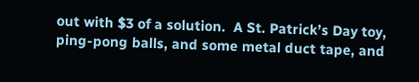out with $3 of a solution.  A St. Patrick’s Day toy, ping-pong balls, and some metal duct tape, and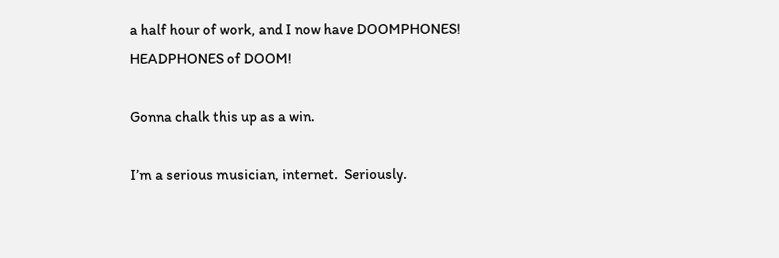a half hour of work, and I now have DOOMPHONES! HEADPHONES of DOOM!

Gonna chalk this up as a win.

I’m a serious musician, internet.  Seriously.